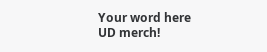Your word here
UD merch!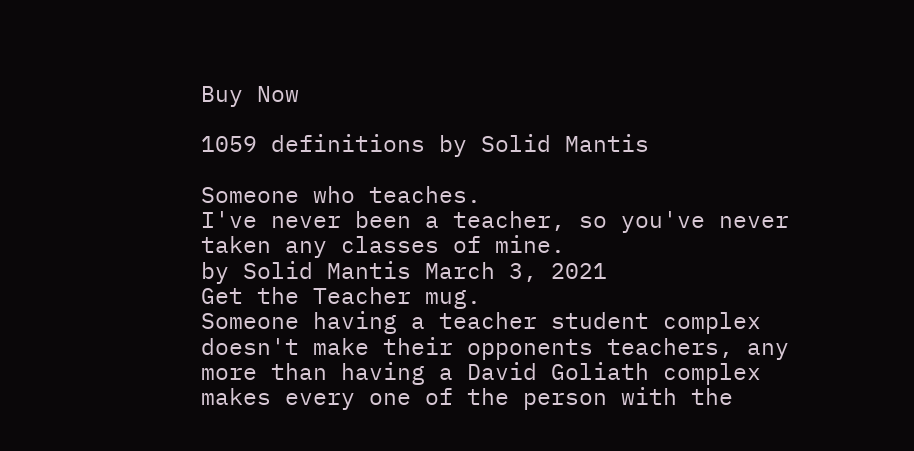Buy Now

1059 definitions by Solid Mantis

Someone who teaches.
I've never been a teacher, so you've never taken any classes of mine.
by Solid Mantis March 3, 2021
Get the Teacher mug.
Someone having a teacher student complex doesn't make their opponents teachers, any more than having a David Goliath complex makes every one of the person with the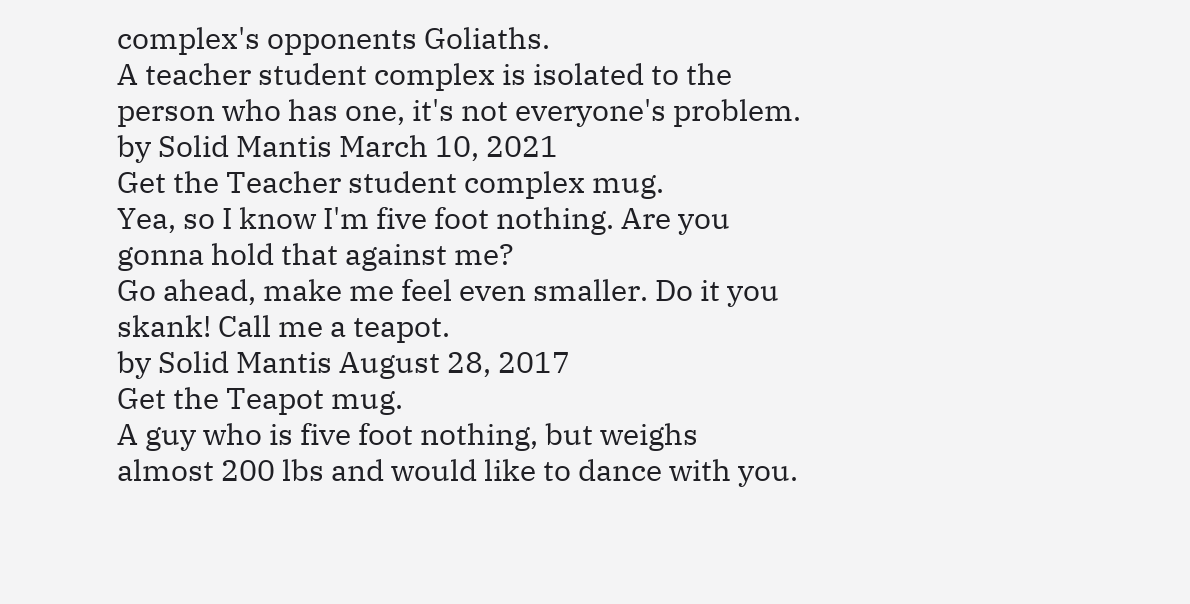complex's opponents Goliaths.
A teacher student complex is isolated to the person who has one, it's not everyone's problem.
by Solid Mantis March 10, 2021
Get the Teacher student complex mug.
Yea, so I know I'm five foot nothing. Are you gonna hold that against me?
Go ahead, make me feel even smaller. Do it you skank! Call me a teapot.
by Solid Mantis August 28, 2017
Get the Teapot mug.
A guy who is five foot nothing, but weighs almost 200 lbs and would like to dance with you.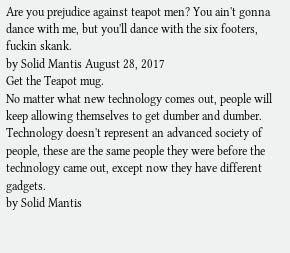Are you prejudice against teapot men? You ain't gonna dance with me, but you'll dance with the six footers, fuckin skank.
by Solid Mantis August 28, 2017
Get the Teapot mug.
No matter what new technology comes out, people will keep allowing themselves to get dumber and dumber.
Technology doesn't represent an advanced society of people, these are the same people they were before the technology came out, except now they have different gadgets.
by Solid Mantis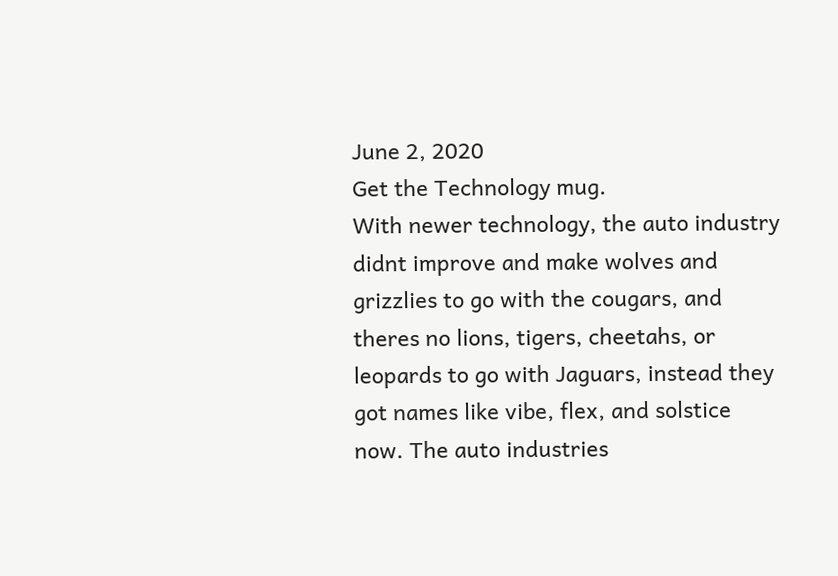June 2, 2020
Get the Technology mug.
With newer technology, the auto industry didnt improve and make wolves and grizzlies to go with the cougars, and theres no lions, tigers, cheetahs, or leopards to go with Jaguars, instead they got names like vibe, flex, and solstice now. The auto industries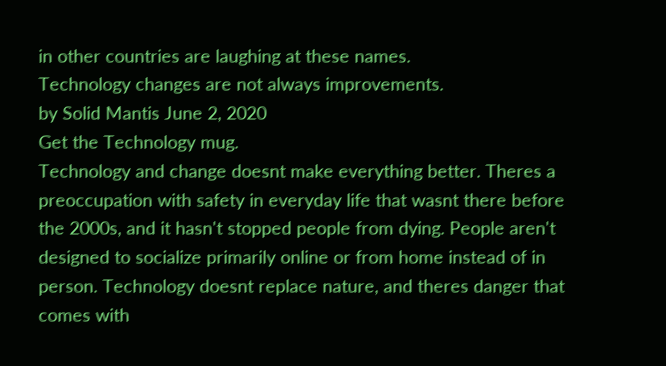in other countries are laughing at these names.
Technology changes are not always improvements.
by Solid Mantis June 2, 2020
Get the Technology mug.
Technology and change doesnt make everything better. Theres a preoccupation with safety in everyday life that wasnt there before the 2000s, and it hasn't stopped people from dying. People aren't designed to socialize primarily online or from home instead of in person. Technology doesnt replace nature, and theres danger that comes with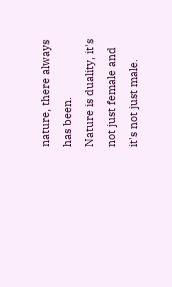nature, there always has been.
Nature is duality, it's not just female and it's not just male.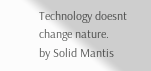Technology doesnt change nature.
by Solid Mantis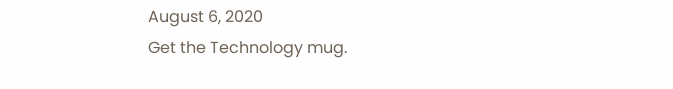August 6, 2020
Get the Technology mug.